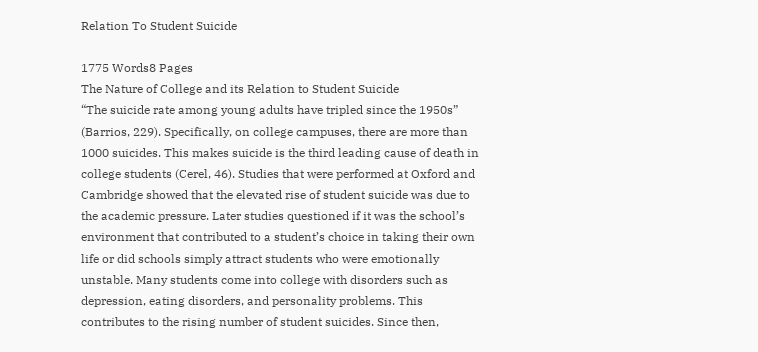Relation To Student Suicide

1775 Words8 Pages
The Nature of College and its Relation to Student Suicide
“The suicide rate among young adults have tripled since the 1950s” (Barrios, 229). Specifically, on college campuses, there are more than 1000 suicides. This makes suicide is the third leading cause of death in college students (Cerel, 46). Studies that were performed at Oxford and Cambridge showed that the elevated rise of student suicide was due to the academic pressure. Later studies questioned if it was the school’s environment that contributed to a student’s choice in taking their own life or did schools simply attract students who were emotionally unstable. Many students come into college with disorders such as depression, eating disorders, and personality problems. This contributes to the rising number of student suicides. Since then,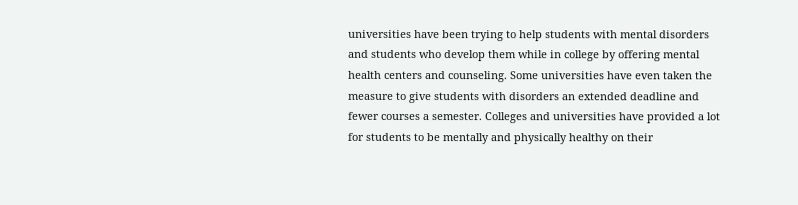universities have been trying to help students with mental disorders and students who develop them while in college by offering mental health centers and counseling. Some universities have even taken the measure to give students with disorders an extended deadline and fewer courses a semester. Colleges and universities have provided a lot for students to be mentally and physically healthy on their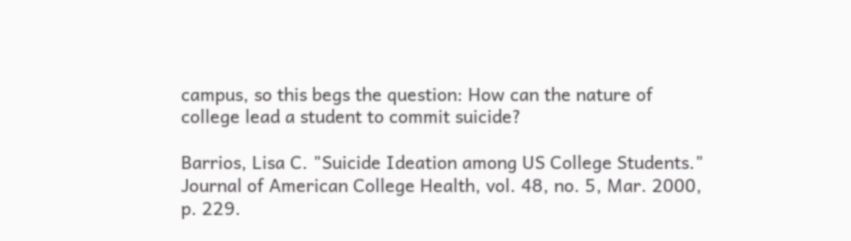campus, so this begs the question: How can the nature of college lead a student to commit suicide?

Barrios, Lisa C. "Suicide Ideation among US College Students." Journal of American College Health, vol. 48, no. 5, Mar. 2000, p. 229.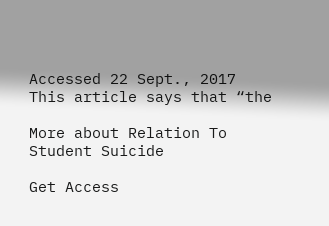Accessed 22 Sept., 2017
This article says that “the

More about Relation To Student Suicide

Get Access